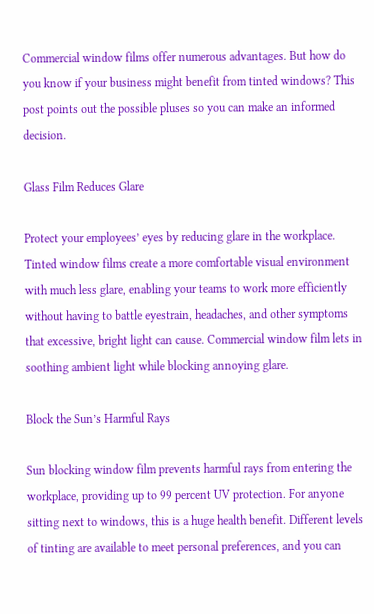Commercial window films offer numerous advantages. But how do you know if your business might benefit from tinted windows? This post points out the possible pluses so you can make an informed decision.

Glass Film Reduces Glare

Protect your employees’ eyes by reducing glare in the workplace. Tinted window films create a more comfortable visual environment with much less glare, enabling your teams to work more efficiently without having to battle eyestrain, headaches, and other symptoms that excessive, bright light can cause. Commercial window film lets in soothing ambient light while blocking annoying glare.

Block the Sun’s Harmful Rays

Sun blocking window film prevents harmful rays from entering the workplace, providing up to 99 percent UV protection. For anyone sitting next to windows, this is a huge health benefit. Different levels of tinting are available to meet personal preferences, and you can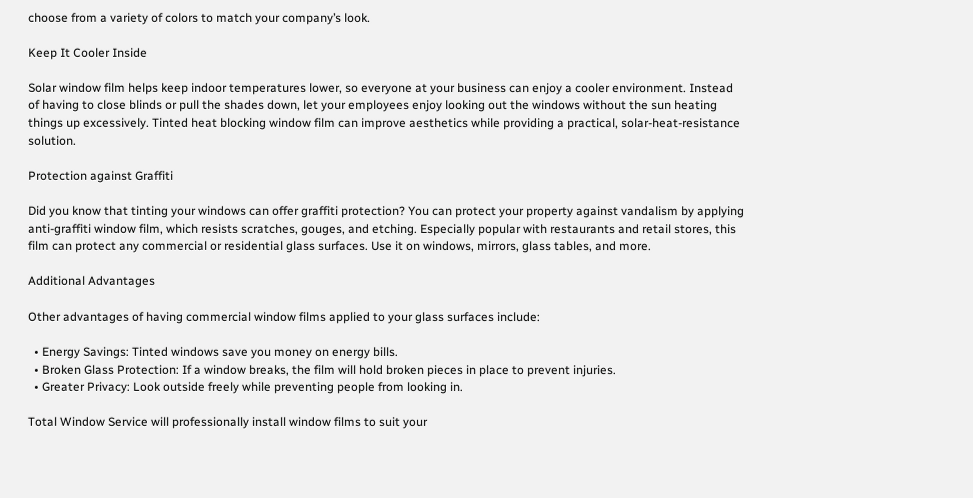choose from a variety of colors to match your company’s look.

Keep It Cooler Inside

Solar window film helps keep indoor temperatures lower, so everyone at your business can enjoy a cooler environment. Instead of having to close blinds or pull the shades down, let your employees enjoy looking out the windows without the sun heating things up excessively. Tinted heat blocking window film can improve aesthetics while providing a practical, solar-heat-resistance solution.

Protection against Graffiti

Did you know that tinting your windows can offer graffiti protection? You can protect your property against vandalism by applying anti-graffiti window film, which resists scratches, gouges, and etching. Especially popular with restaurants and retail stores, this film can protect any commercial or residential glass surfaces. Use it on windows, mirrors, glass tables, and more.

Additional Advantages

Other advantages of having commercial window films applied to your glass surfaces include:

  • Energy Savings: Tinted windows save you money on energy bills.
  • Broken Glass Protection: If a window breaks, the film will hold broken pieces in place to prevent injuries.
  • Greater Privacy: Look outside freely while preventing people from looking in.

Total Window Service will professionally install window films to suit your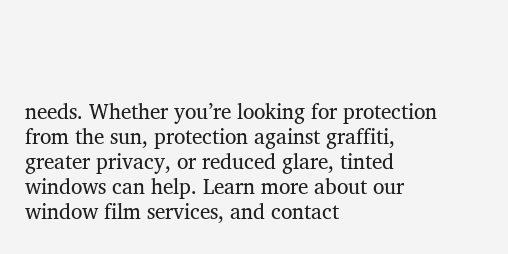needs. Whether you’re looking for protection from the sun, protection against graffiti, greater privacy, or reduced glare, tinted windows can help. Learn more about our window film services, and contact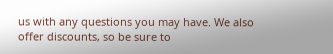us with any questions you may have. We also offer discounts, so be sure to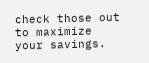check those out to maximize your savings.